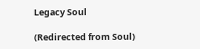Legacy Soul

(Redirected from Soul)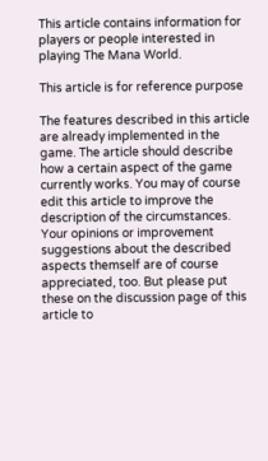This article contains information for players or people interested in playing The Mana World.

This article is for reference purpose

The features described in this article are already implemented in the game. The article should describe how a certain aspect of the game currently works. You may of course edit this article to improve the description of the circumstances. Your opinions or improvement suggestions about the described aspects themself are of course appreciated, too. But please put these on the discussion page of this article to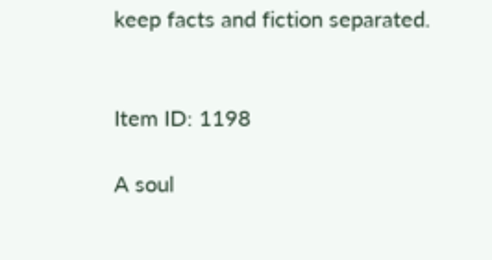keep facts and fiction separated.


Item ID: 1198

A soul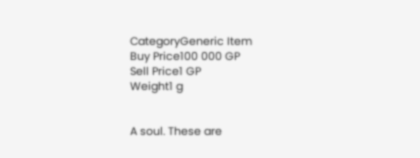CategoryGeneric Item
Buy Price100 000 GP
Sell Price1 GP
Weight1 g


A soul. These are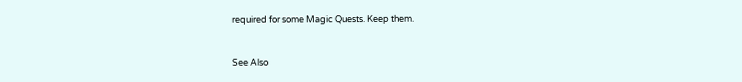required for some Magic Quests. Keep them.


See Also